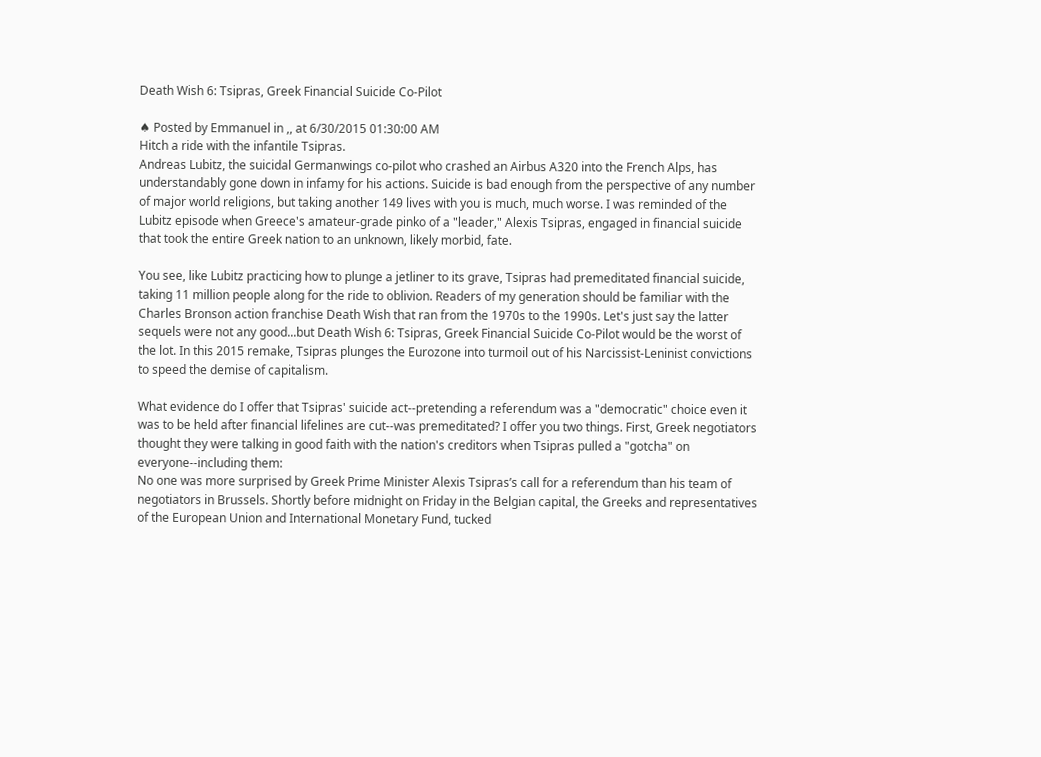Death Wish 6: Tsipras, Greek Financial Suicide Co-Pilot

♠ Posted by Emmanuel in ,, at 6/30/2015 01:30:00 AM
Hitch a ride with the infantile Tsipras.
Andreas Lubitz, the suicidal Germanwings co-pilot who crashed an Airbus A320 into the French Alps, has understandably gone down in infamy for his actions. Suicide is bad enough from the perspective of any number of major world religions, but taking another 149 lives with you is much, much worse. I was reminded of the Lubitz episode when Greece's amateur-grade pinko of a "leader," Alexis Tsipras, engaged in financial suicide that took the entire Greek nation to an unknown, likely morbid, fate.

You see, like Lubitz practicing how to plunge a jetliner to its grave, Tsipras had premeditated financial suicide, taking 11 million people along for the ride to oblivion. Readers of my generation should be familiar with the Charles Bronson action franchise Death Wish that ran from the 1970s to the 1990s. Let's just say the latter sequels were not any good...but Death Wish 6: Tsipras, Greek Financial Suicide Co-Pilot would be the worst of the lot. In this 2015 remake, Tsipras plunges the Eurozone into turmoil out of his Narcissist-Leninist convictions to speed the demise of capitalism.

What evidence do I offer that Tsipras' suicide act--pretending a referendum was a "democratic" choice even it was to be held after financial lifelines are cut--was premeditated? I offer you two things. First, Greek negotiators thought they were talking in good faith with the nation's creditors when Tsipras pulled a "gotcha" on everyone--including them:
No one was more surprised by Greek Prime Minister Alexis Tsipras’s call for a referendum than his team of negotiators in Brussels. Shortly before midnight on Friday in the Belgian capital, the Greeks and representatives of the European Union and International Monetary Fund, tucked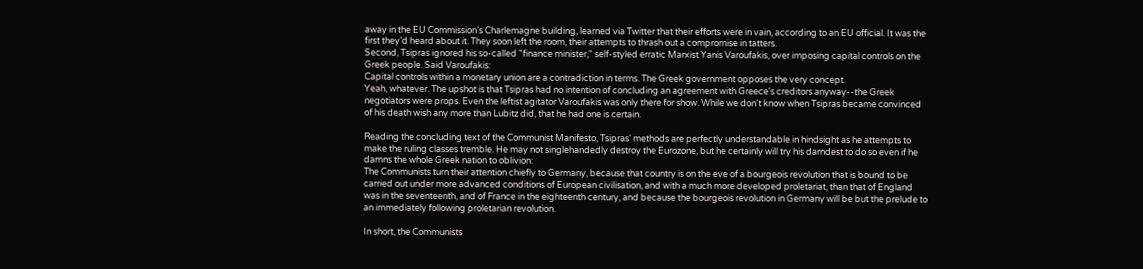away in the EU Commission’s Charlemagne building, learned via Twitter that their efforts were in vain, according to an EU official. It was the first they’d heard about it. They soon left the room, their attempts to thrash out a compromise in tatters.
Second, Tsipras ignored his so-called "finance minister," self-styled erratic Marxist Yanis Varoufakis, over imposing capital controls on the Greek people. Said Varoufakis:
Capital controls within a monetary union are a contradiction in terms. The Greek government opposes the very concept.
Yeah, whatever. The upshot is that Tsipras had no intention of concluding an agreement with Greece's creditors anyway--the Greek negotiators were props. Even the leftist agitator Varoufakis was only there for show. While we don't know when Tsipras became convinced of his death wish any more than Lubitz did, that he had one is certain.

Reading the concluding text of the Communist Manifesto, Tsipras' methods are perfectly understandable in hindsight as he attempts to make the ruling classes tremble. He may not singlehandedly destroy the Eurozone, but he certainly will try his darndest to do so even if he damns the whole Greek nation to oblivion:
The Communists turn their attention chiefly to Germany, because that country is on the eve of a bourgeois revolution that is bound to be carried out under more advanced conditions of European civilisation, and with a much more developed proletariat, than that of England was in the seventeenth, and of France in the eighteenth century, and because the bourgeois revolution in Germany will be but the prelude to an immediately following proletarian revolution.

In short, the Communists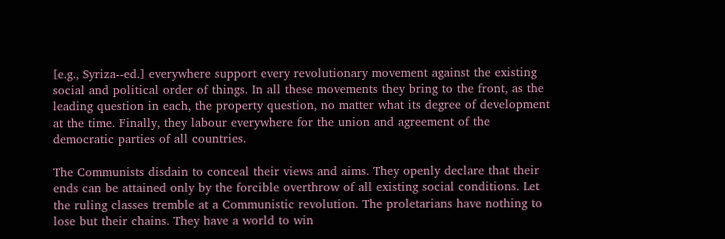[e.g., Syriza--ed.] everywhere support every revolutionary movement against the existing social and political order of things. In all these movements they bring to the front, as the leading question in each, the property question, no matter what its degree of development at the time. Finally, they labour everywhere for the union and agreement of the democratic parties of all countries.

The Communists disdain to conceal their views and aims. They openly declare that their ends can be attained only by the forcible overthrow of all existing social conditions. Let the ruling classes tremble at a Communistic revolution. The proletarians have nothing to lose but their chains. They have a world to win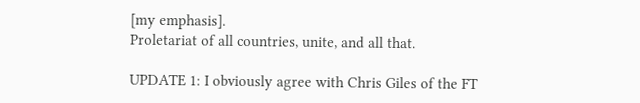[my emphasis].
Proletariat of all countries, unite, and all that.

UPDATE 1: I obviously agree with Chris Giles of the FT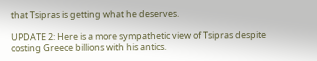that Tsipras is getting what he deserves.

UPDATE 2: Here is a more sympathetic view of Tsipras despite costing Greece billions with his antics.